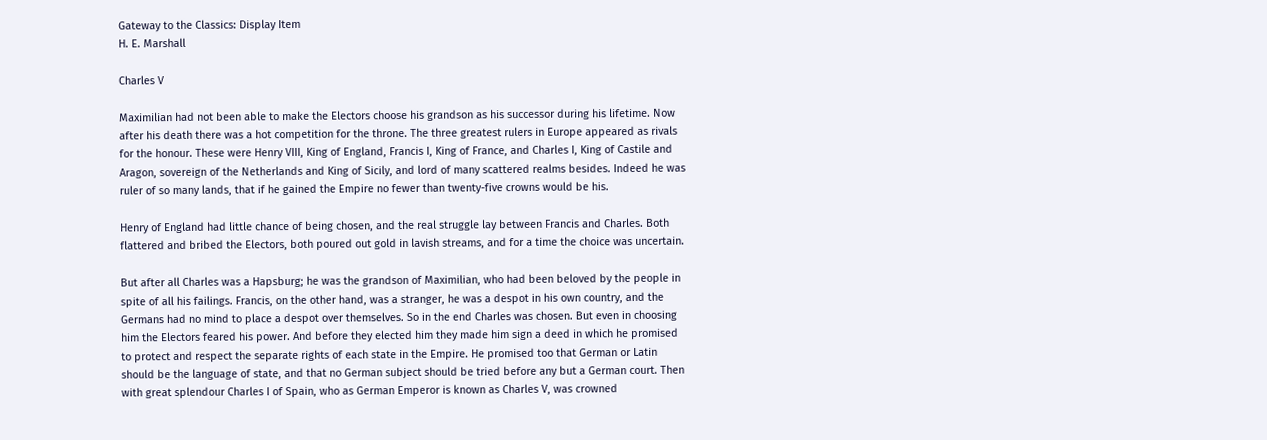Gateway to the Classics: Display Item
H. E. Marshall

Charles V

Maximilian had not been able to make the Electors choose his grandson as his successor during his lifetime. Now after his death there was a hot competition for the throne. The three greatest rulers in Europe appeared as rivals for the honour. These were Henry VIII, King of England, Francis I, King of France, and Charles I, King of Castile and Aragon, sovereign of the Netherlands and King of Sicily, and lord of many scattered realms besides. Indeed he was ruler of so many lands, that if he gained the Empire no fewer than twenty-five crowns would be his.

Henry of England had little chance of being chosen, and the real struggle lay between Francis and Charles. Both flattered and bribed the Electors, both poured out gold in lavish streams, and for a time the choice was uncertain.

But after all Charles was a Hapsburg; he was the grandson of Maximilian, who had been beloved by the people in spite of all his failings. Francis, on the other hand, was a stranger, he was a despot in his own country, and the Germans had no mind to place a despot over themselves. So in the end Charles was chosen. But even in choosing him the Electors feared his power. And before they elected him they made him sign a deed in which he promised to protect and respect the separate rights of each state in the Empire. He promised too that German or Latin should be the language of state, and that no German subject should be tried before any but a German court. Then with great splendour Charles I of Spain, who as German Emperor is known as Charles V, was crowned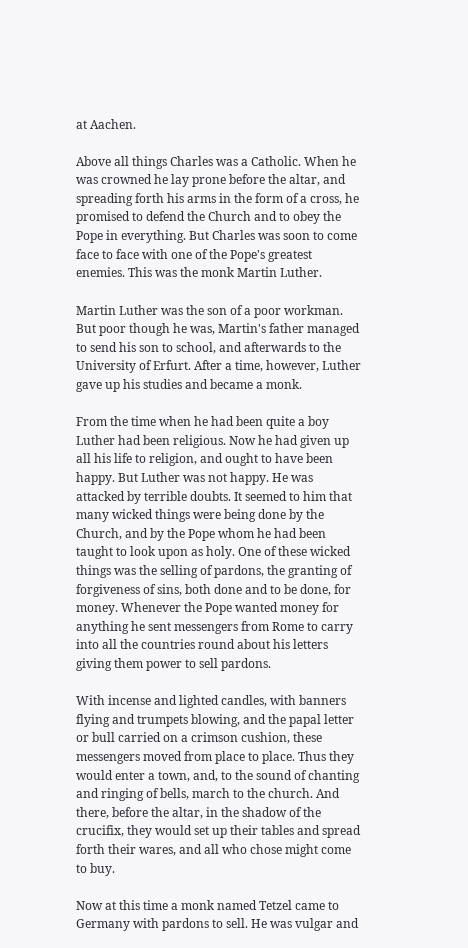at Aachen.

Above all things Charles was a Catholic. When he was crowned he lay prone before the altar, and spreading forth his arms in the form of a cross, he promised to defend the Church and to obey the Pope in everything. But Charles was soon to come face to face with one of the Pope's greatest enemies. This was the monk Martin Luther.

Martin Luther was the son of a poor workman. But poor though he was, Martin's father managed to send his son to school, and afterwards to the University of Erfurt. After a time, however, Luther gave up his studies and became a monk.

From the time when he had been quite a boy Luther had been religious. Now he had given up all his life to religion, and ought to have been happy. But Luther was not happy. He was attacked by terrible doubts. It seemed to him that many wicked things were being done by the Church, and by the Pope whom he had been taught to look upon as holy. One of these wicked things was the selling of pardons, the granting of forgiveness of sins, both done and to be done, for money. Whenever the Pope wanted money for anything he sent messengers from Rome to carry into all the countries round about his letters giving them power to sell pardons.

With incense and lighted candles, with banners flying and trumpets blowing, and the papal letter or bull carried on a crimson cushion, these messengers moved from place to place. Thus they would enter a town, and, to the sound of chanting and ringing of bells, march to the church. And there, before the altar, in the shadow of the crucifix, they would set up their tables and spread forth their wares, and all who chose might come to buy.

Now at this time a monk named Tetzel came to Germany with pardons to sell. He was vulgar and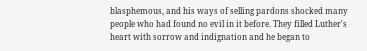blasphemous, and his ways of selling pardons shocked many people who had found no evil in it before. They filled Luther's heart with sorrow and indignation and he began to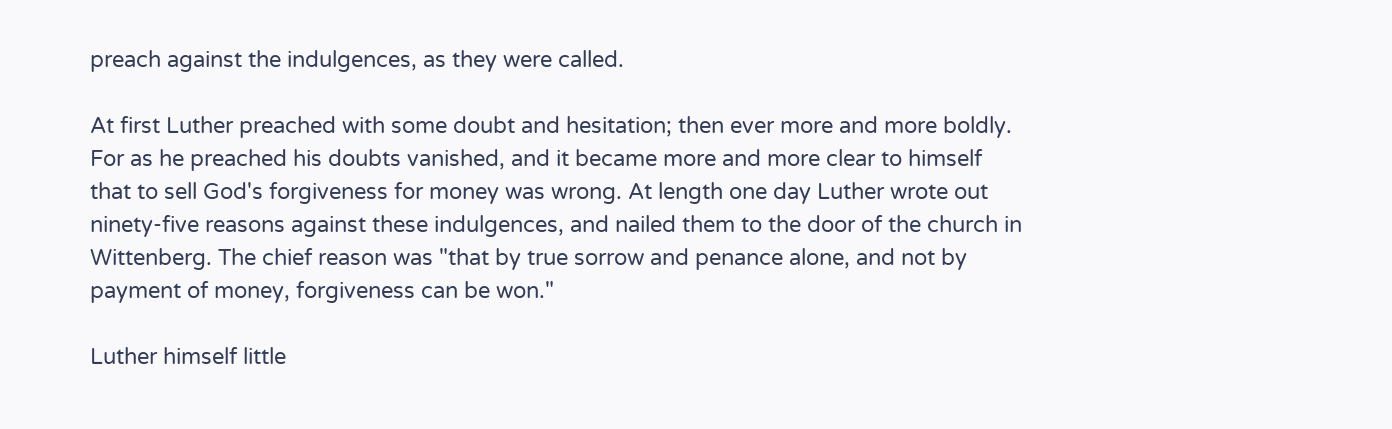preach against the indulgences, as they were called.

At first Luther preached with some doubt and hesitation; then ever more and more boldly. For as he preached his doubts vanished, and it became more and more clear to himself that to sell God's forgiveness for money was wrong. At length one day Luther wrote out ninety-five reasons against these indulgences, and nailed them to the door of the church in Wittenberg. The chief reason was "that by true sorrow and penance alone, and not by payment of money, forgiveness can be won."

Luther himself little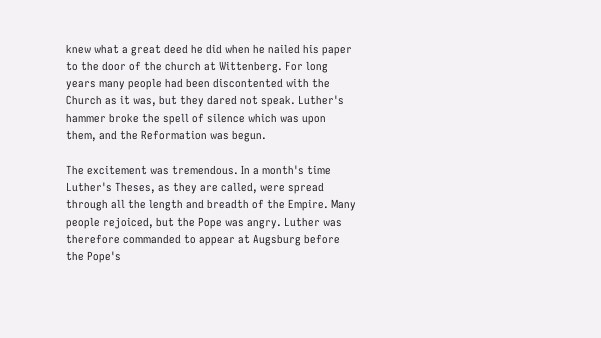knew what a great deed he did when he nailed his paper to the door of the church at Wittenberg. For long years many people had been discontented with the Church as it was, but they dared not speak. Luther's hammer broke the spell of silence which was upon them, and the Reformation was begun.

The excitement was tremendous. In a month's time Luther's Theses, as they are called, were spread through all the length and breadth of the Empire. Many people rejoiced, but the Pope was angry. Luther was therefore commanded to appear at Augsburg before the Pope's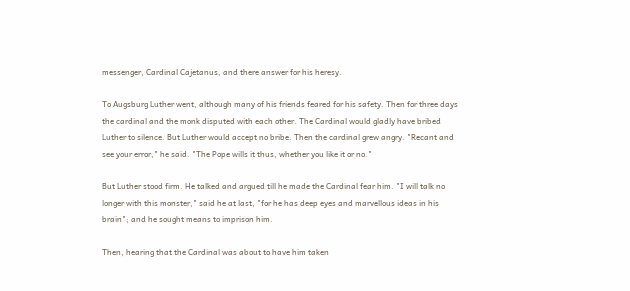messenger, Cardinal Cajetanus, and there answer for his heresy.

To Augsburg Luther went, although many of his friends feared for his safety. Then for three days the cardinal and the monk disputed with each other. The Cardinal would gladly have bribed Luther to silence. But Luther would accept no bribe. Then the cardinal grew angry. "Recant and see your error," he said. "The Pope wills it thus, whether you like it or no."

But Luther stood firm. He talked and argued till he made the Cardinal fear him. "I will talk no longer with this monster," said he at last, "for he has deep eyes and marvellous ideas in his brain"; and he sought means to imprison him.

Then, hearing that the Cardinal was about to have him taken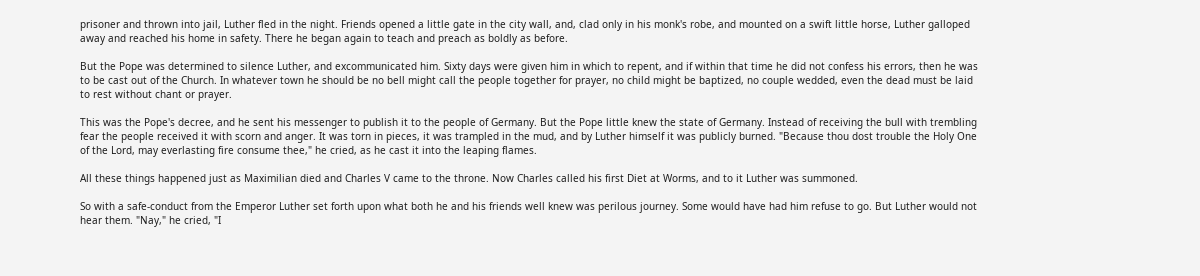prisoner and thrown into jail, Luther fled in the night. Friends opened a little gate in the city wall, and, clad only in his monk's robe, and mounted on a swift little horse, Luther galloped away and reached his home in safety. There he began again to teach and preach as boldly as before.

But the Pope was determined to silence Luther, and excommunicated him. Sixty days were given him in which to repent, and if within that time he did not confess his errors, then he was to be cast out of the Church. In whatever town he should be no bell might call the people together for prayer, no child might be baptized, no couple wedded, even the dead must be laid to rest without chant or prayer.

This was the Pope's decree, and he sent his messenger to publish it to the people of Germany. But the Pope little knew the state of Germany. Instead of receiving the bull with trembling fear the people received it with scorn and anger. It was torn in pieces, it was trampled in the mud, and by Luther himself it was publicly burned. "Because thou dost trouble the Holy One of the Lord, may everlasting fire consume thee," he cried, as he cast it into the leaping flames.

All these things happened just as Maximilian died and Charles V came to the throne. Now Charles called his first Diet at Worms, and to it Luther was summoned.

So with a safe-conduct from the Emperor Luther set forth upon what both he and his friends well knew was perilous journey. Some would have had him refuse to go. But Luther would not hear them. "Nay," he cried, "I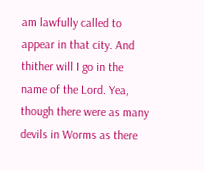am lawfully called to appear in that city. And thither will I go in the name of the Lord. Yea, though there were as many devils in Worms as there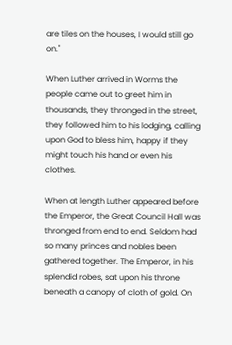are tiles on the houses, I would still go on."

When Luther arrived in Worms the people came out to greet him in thousands, they thronged in the street, they followed him to his lodging, calling upon God to bless him, happy if they might touch his hand or even his clothes.

When at length Luther appeared before the Emperor, the Great Council Hall was thronged from end to end. Seldom had so many princes and nobles been gathered together. The Emperor, in his splendid robes, sat upon his throne beneath a canopy of cloth of gold. On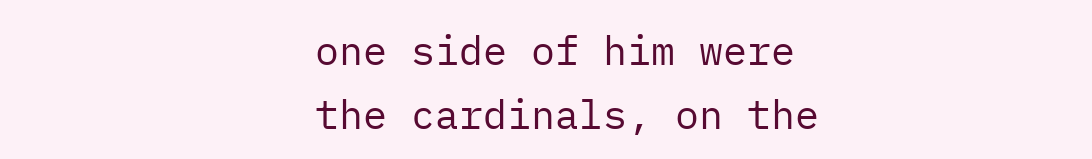one side of him were the cardinals, on the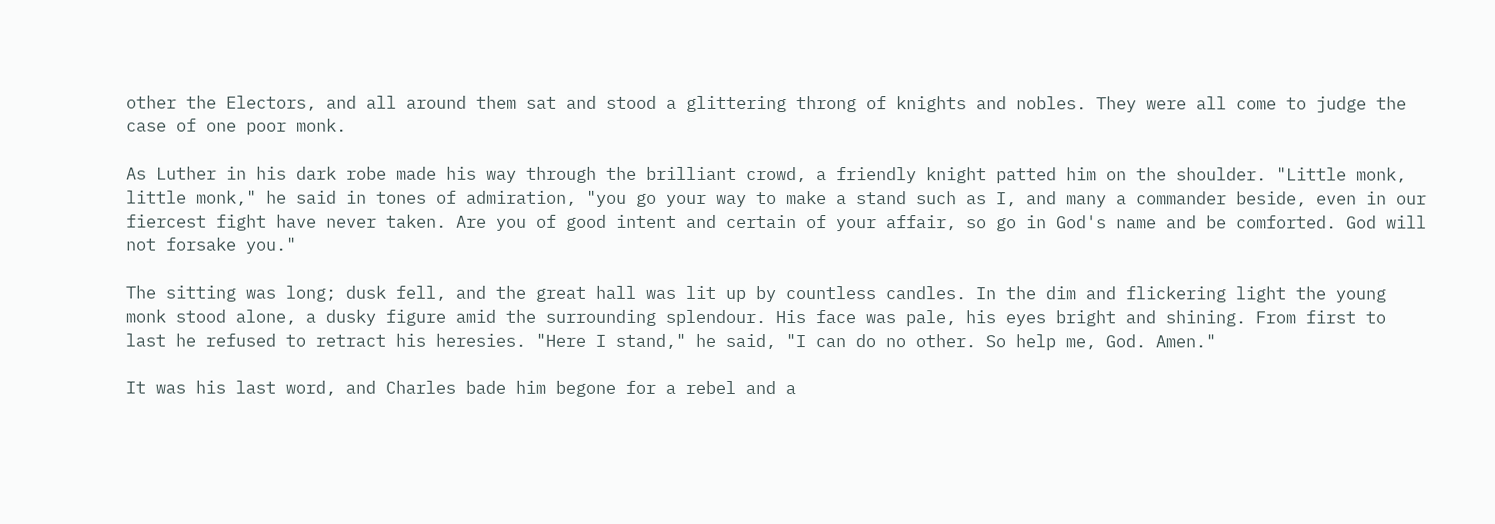other the Electors, and all around them sat and stood a glittering throng of knights and nobles. They were all come to judge the case of one poor monk.

As Luther in his dark robe made his way through the brilliant crowd, a friendly knight patted him on the shoulder. "Little monk, little monk," he said in tones of admiration, "you go your way to make a stand such as I, and many a commander beside, even in our fiercest fight have never taken. Are you of good intent and certain of your affair, so go in God's name and be comforted. God will not forsake you."

The sitting was long; dusk fell, and the great hall was lit up by countless candles. In the dim and flickering light the young monk stood alone, a dusky figure amid the surrounding splendour. His face was pale, his eyes bright and shining. From first to last he refused to retract his heresies. "Here I stand," he said, "I can do no other. So help me, God. Amen."

It was his last word, and Charles bade him begone for a rebel and a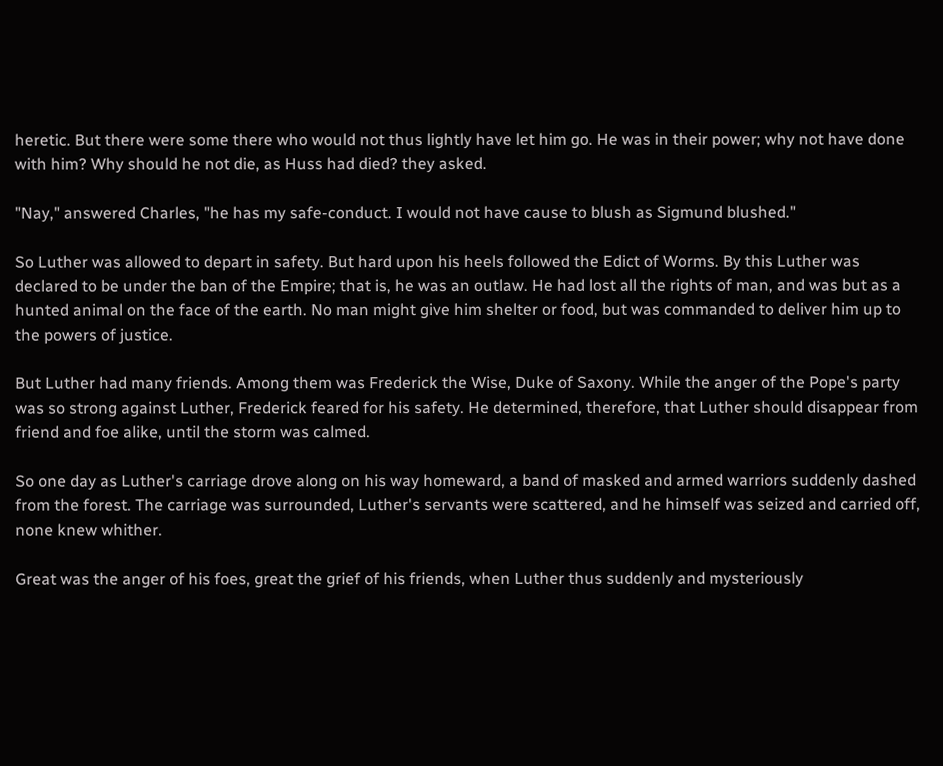heretic. But there were some there who would not thus lightly have let him go. He was in their power; why not have done with him? Why should he not die, as Huss had died? they asked.

"Nay," answered Charles, "he has my safe-conduct. I would not have cause to blush as Sigmund blushed."

So Luther was allowed to depart in safety. But hard upon his heels followed the Edict of Worms. By this Luther was declared to be under the ban of the Empire; that is, he was an outlaw. He had lost all the rights of man, and was but as a hunted animal on the face of the earth. No man might give him shelter or food, but was commanded to deliver him up to the powers of justice.

But Luther had many friends. Among them was Frederick the Wise, Duke of Saxony. While the anger of the Pope's party was so strong against Luther, Frederick feared for his safety. He determined, therefore, that Luther should disappear from friend and foe alike, until the storm was calmed.

So one day as Luther's carriage drove along on his way homeward, a band of masked and armed warriors suddenly dashed from the forest. The carriage was surrounded, Luther's servants were scattered, and he himself was seized and carried off, none knew whither.

Great was the anger of his foes, great the grief of his friends, when Luther thus suddenly and mysteriously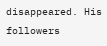disappeared. His followers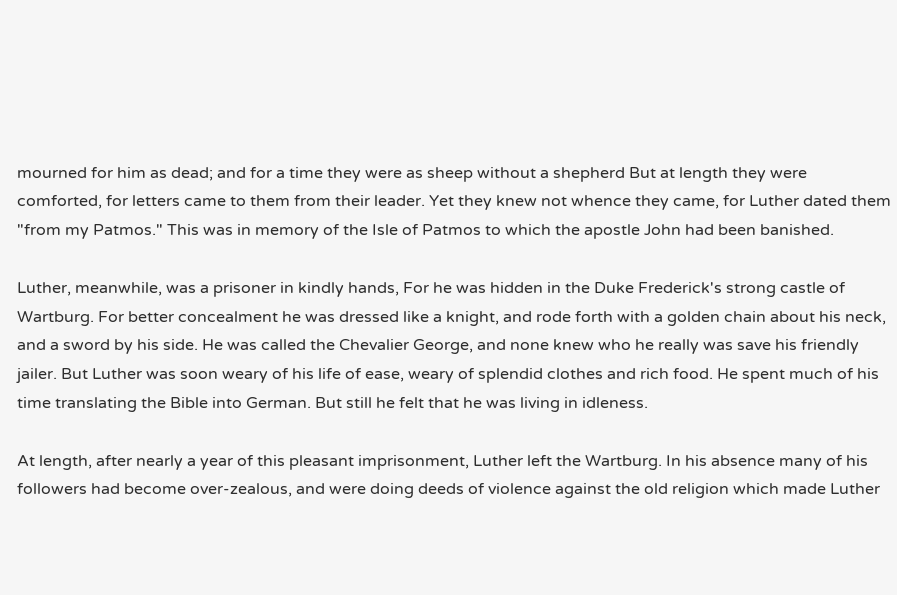mourned for him as dead; and for a time they were as sheep without a shepherd But at length they were comforted, for letters came to them from their leader. Yet they knew not whence they came, for Luther dated them "from my Patmos." This was in memory of the Isle of Patmos to which the apostle John had been banished.

Luther, meanwhile, was a prisoner in kindly hands, For he was hidden in the Duke Frederick's strong castle of Wartburg. For better concealment he was dressed like a knight, and rode forth with a golden chain about his neck, and a sword by his side. He was called the Chevalier George, and none knew who he really was save his friendly jailer. But Luther was soon weary of his life of ease, weary of splendid clothes and rich food. He spent much of his time translating the Bible into German. But still he felt that he was living in idleness.

At length, after nearly a year of this pleasant imprisonment, Luther left the Wartburg. In his absence many of his followers had become over-zealous, and were doing deeds of violence against the old religion which made Luther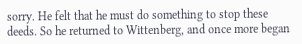sorry. He felt that he must do something to stop these deeds. So he returned to Wittenberg, and once more began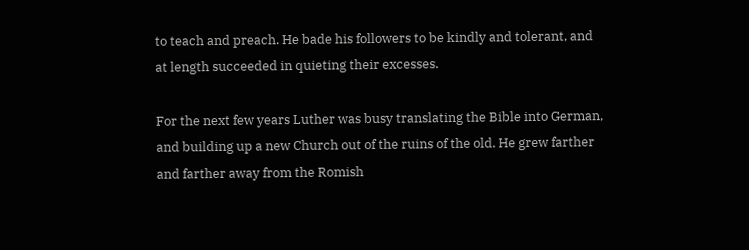to teach and preach. He bade his followers to be kindly and tolerant, and at length succeeded in quieting their excesses.

For the next few years Luther was busy translating the Bible into German, and building up a new Church out of the ruins of the old. He grew farther and farther away from the Romish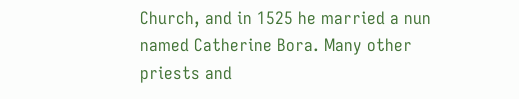Church, and in 1525 he married a nun named Catherine Bora. Many other priests and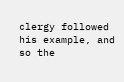clergy followed his example, and so the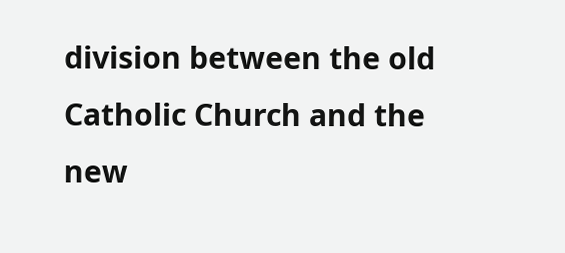division between the old Catholic Church and the new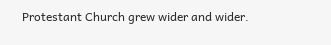Protestant Church grew wider and wider.